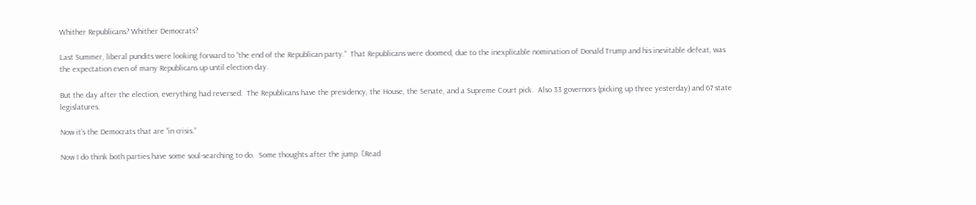Whither Republicans? Whither Democrats?

Last Summer, liberal pundits were looking forward to “the end of the Republican party.”  That Republicans were doomed, due to the inexplicable nomination of Donald Trump and his inevitable defeat, was the expectation even of many Republicans up until election day.

But the day after the election, everything had reversed.  The Republicans have the presidency, the House, the Senate, and a Supreme Court pick.  Also 33 governors (picking up three yesterday) and 67 state legislatures.

Now it’s the Democrats that are “in crisis.”

Now I do think both parties have some soul-searching to do.  Some thoughts after the jump. [Read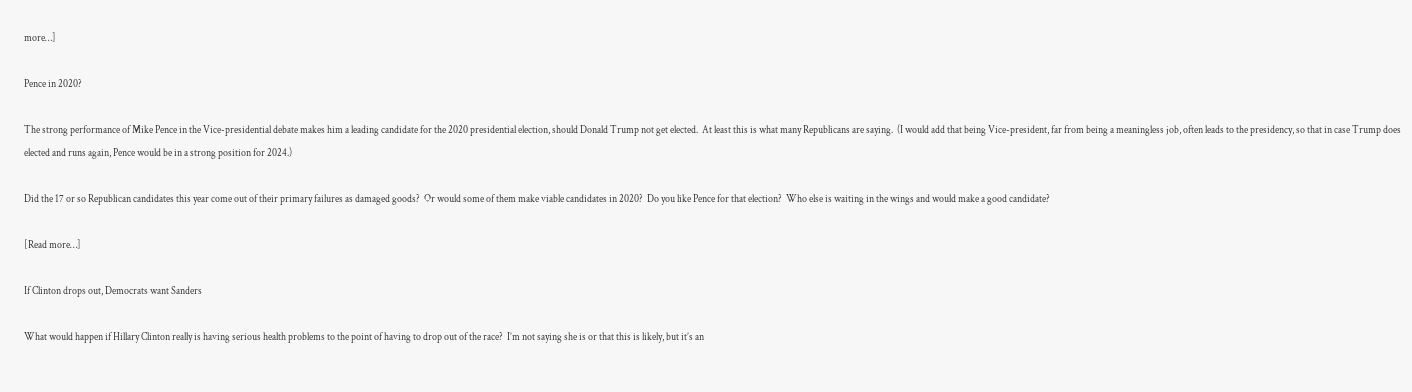more…]

Pence in 2020?

The strong performance of Mike Pence in the Vice-presidential debate makes him a leading candidate for the 2020 presidential election, should Donald Trump not get elected.  At least this is what many Republicans are saying.  (I would add that being Vice-president, far from being a meaningless job, often leads to the presidency, so that in case Trump does elected and runs again, Pence would be in a strong position for 2024.)

Did the 17 or so Republican candidates this year come out of their primary failures as damaged goods?  Or would some of them make viable candidates in 2020?  Do you like Pence for that election?  Who else is waiting in the wings and would make a good candidate?

[Read more…]

If Clinton drops out, Democrats want Sanders

What would happen if Hillary Clinton really is having serious health problems to the point of having to drop out of the race?  I’m not saying she is or that this is likely, but it’s an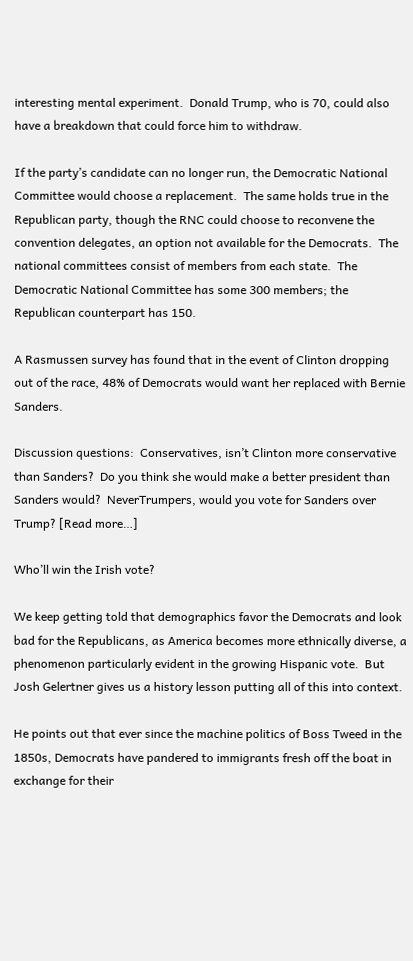interesting mental experiment.  Donald Trump, who is 70, could also have a breakdown that could force him to withdraw.

If the party’s candidate can no longer run, the Democratic National Committee would choose a replacement.  The same holds true in the Republican party, though the RNC could choose to reconvene the convention delegates, an option not available for the Democrats.  The national committees consist of members from each state.  The Democratic National Committee has some 300 members; the Republican counterpart has 150.

A Rasmussen survey has found that in the event of Clinton dropping out of the race, 48% of Democrats would want her replaced with Bernie Sanders.

Discussion questions:  Conservatives, isn’t Clinton more conservative than Sanders?  Do you think she would make a better president than Sanders would?  NeverTrumpers, would you vote for Sanders over Trump? [Read more…]

Who’ll win the Irish vote?

We keep getting told that demographics favor the Democrats and look bad for the Republicans, as America becomes more ethnically diverse, a phenomenon particularly evident in the growing Hispanic vote.  But Josh Gelertner gives us a history lesson putting all of this into context.

He points out that ever since the machine politics of Boss Tweed in the 1850s, Democrats have pandered to immigrants fresh off the boat in exchange for their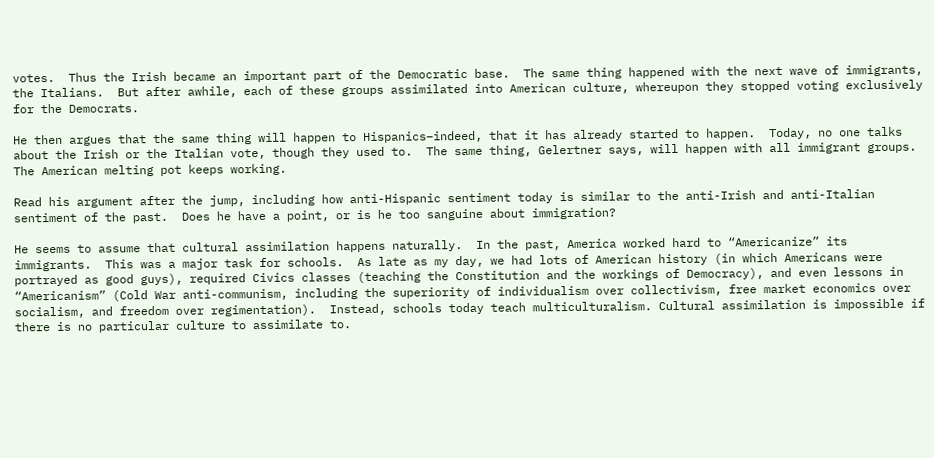votes.  Thus the Irish became an important part of the Democratic base.  The same thing happened with the next wave of immigrants, the Italians.  But after awhile, each of these groups assimilated into American culture, whereupon they stopped voting exclusively for the Democrats.

He then argues that the same thing will happen to Hispanics–indeed, that it has already started to happen.  Today, no one talks about the Irish or the Italian vote, though they used to.  The same thing, Gelertner says, will happen with all immigrant groups. The American melting pot keeps working.

Read his argument after the jump, including how anti-Hispanic sentiment today is similar to the anti-Irish and anti-Italian sentiment of the past.  Does he have a point, or is he too sanguine about immigration?

He seems to assume that cultural assimilation happens naturally.  In the past, America worked hard to “Americanize” its immigrants.  This was a major task for schools.  As late as my day, we had lots of American history (in which Americans were portrayed as good guys), required Civics classes (teaching the Constitution and the workings of Democracy), and even lessons in “Americanism” (Cold War anti-communism, including the superiority of individualism over collectivism, free market economics over socialism, and freedom over regimentation).  Instead, schools today teach multiculturalism. Cultural assimilation is impossible if there is no particular culture to assimilate to.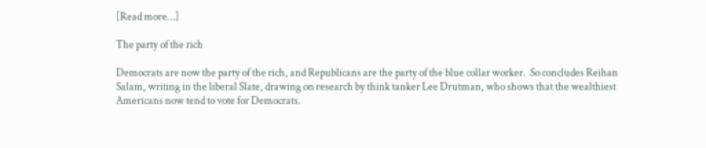[Read more…]

The party of the rich

Democrats are now the party of the rich, and Republicans are the party of the blue collar worker.  So concludes Reihan Salam, writing in the liberal Slate, drawing on research by think tanker Lee Drutman, who shows that the wealthiest Americans now tend to vote for Democrats.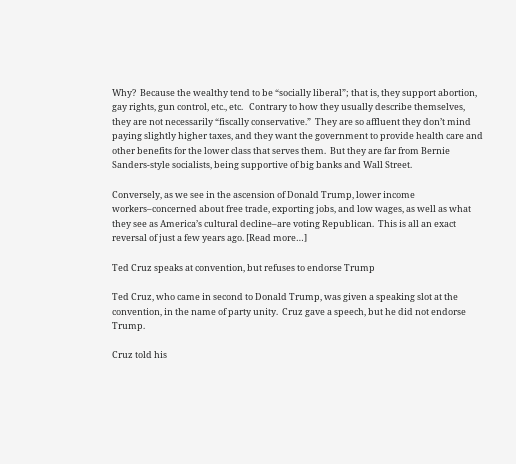Why?  Because the wealthy tend to be “socially liberal”; that is, they support abortion, gay rights, gun control, etc., etc.   Contrary to how they usually describe themselves, they are not necessarily “fiscally conservative.”  They are so affluent they don’t mind paying slightly higher taxes, and they want the government to provide health care and other benefits for the lower class that serves them.  But they are far from Bernie Sanders-style socialists, being supportive of big banks and Wall Street.

Conversely, as we see in the ascension of Donald Trump, lower income workers–concerned about free trade, exporting jobs, and low wages, as well as what they see as America’s cultural decline–are voting Republican.  This is all an exact reversal of just a few years ago. [Read more…]

Ted Cruz speaks at convention, but refuses to endorse Trump

Ted Cruz, who came in second to Donald Trump, was given a speaking slot at the convention, in the name of party unity.  Cruz gave a speech, but he did not endorse Trump.

Cruz told his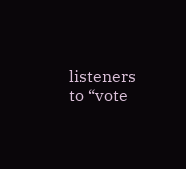listeners to “vote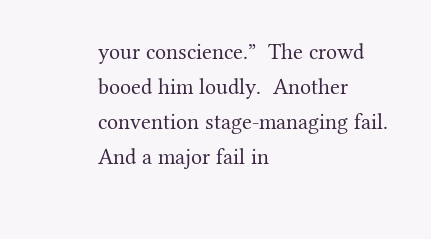your conscience.”  The crowd booed him loudly.  Another convention stage-managing fail.  And a major fail in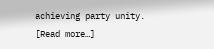achieving party unity. [Read more…]